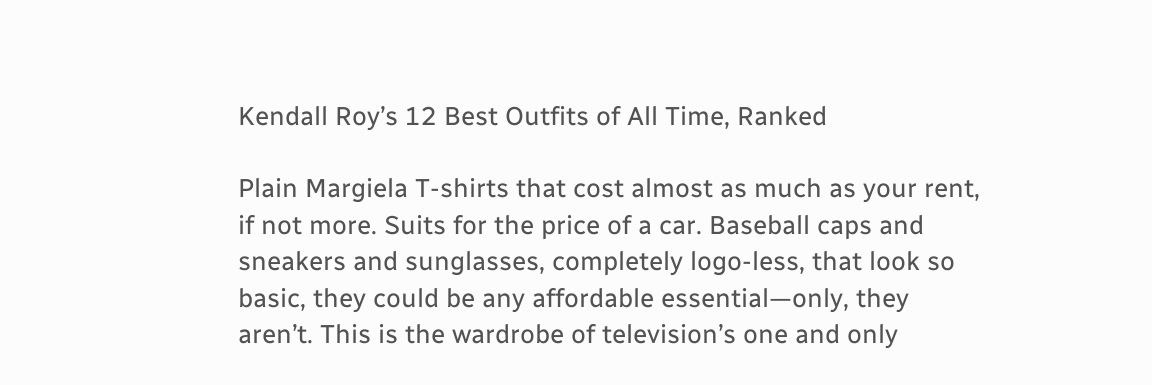Kendall Roy’s 12 Best Outfits of All Time, Ranked

Plain Margiela T-shirts that cost almost as much as your rent, if not more. Suits for the price of a car. Baseball caps and sneakers and sunglasses, completely logo-less, that look so basic, they could be any affordable essential—only, they aren’t. This is the wardrobe of television’s one and only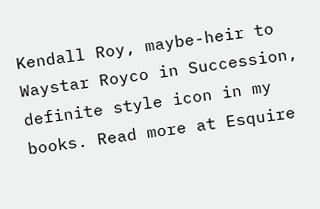Kendall Roy, maybe-heir to Waystar Royco in Succession, definite style icon in my books. Read more at Esquire